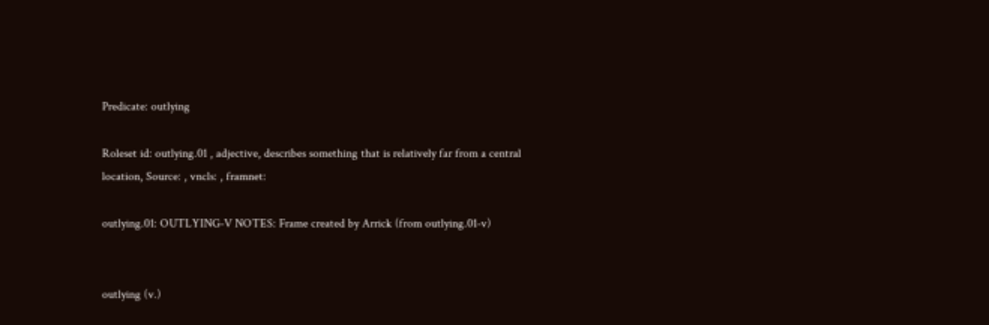Predicate: outlying

Roleset id: outlying.01 , adjective, describes something that is relatively far from a central location, Source: , vncls: , framnet:

outlying.01: OUTLYING-V NOTES: Frame created by Arrick (from outlying.01-v)


outlying (v.)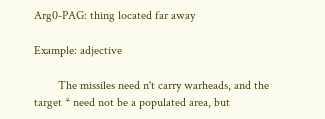Arg0-PAG: thing located far away

Example: adjective

        The missiles need n't carry warheads, and the target * need not be a populated area, but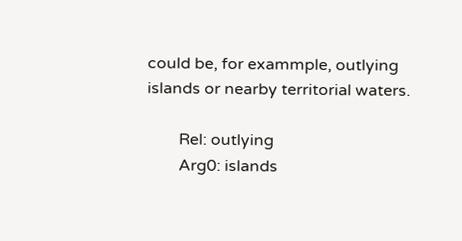could be, for exammple, outlying islands or nearby territorial waters.

        Rel: outlying
        Arg0: islands